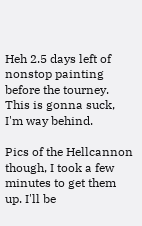Heh 2.5 days left of nonstop painting before the tourney. This is gonna suck, I'm way behind.

Pics of the Hellcannon though, I took a few minutes to get them up. I'll be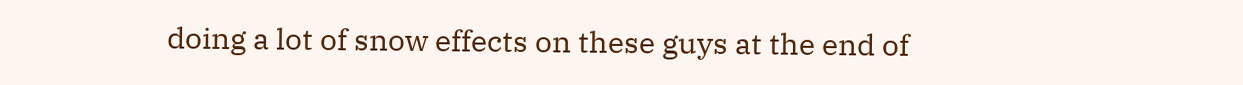doing a lot of snow effects on these guys at the end of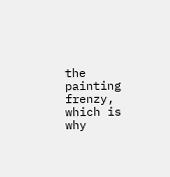the painting frenzy, which is why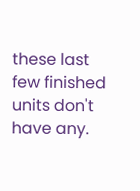these last few finished units don't have any.